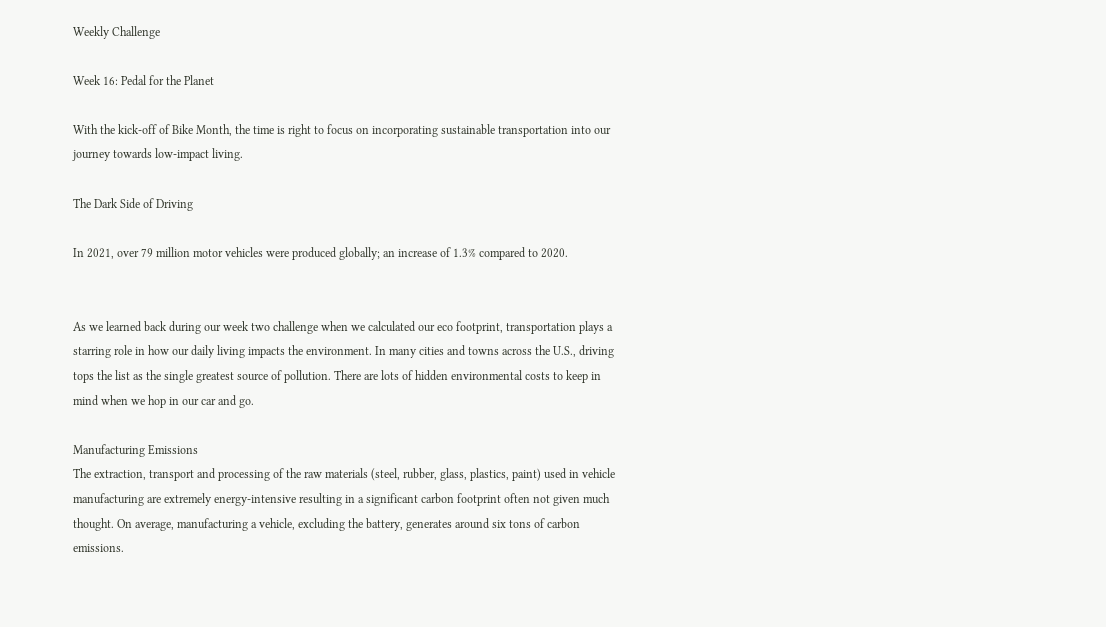Weekly Challenge

Week 16: Pedal for the Planet

With the kick-off of Bike Month, the time is right to focus on incorporating sustainable transportation into our journey towards low-impact living.

The Dark Side of Driving

In 2021, over 79 million motor vehicles were produced globally; an increase of 1.3% compared to 2020.


As we learned back during our week two challenge when we calculated our eco footprint, transportation plays a starring role in how our daily living impacts the environment. In many cities and towns across the U.S., driving tops the list as the single greatest source of pollution. There are lots of hidden environmental costs to keep in mind when we hop in our car and go.

Manufacturing Emissions
The extraction, transport and processing of the raw materials (steel, rubber, glass, plastics, paint) used in vehicle manufacturing are extremely energy-intensive resulting in a significant carbon footprint often not given much thought. On average, manufacturing a vehicle, excluding the battery, generates around six tons of carbon emissions.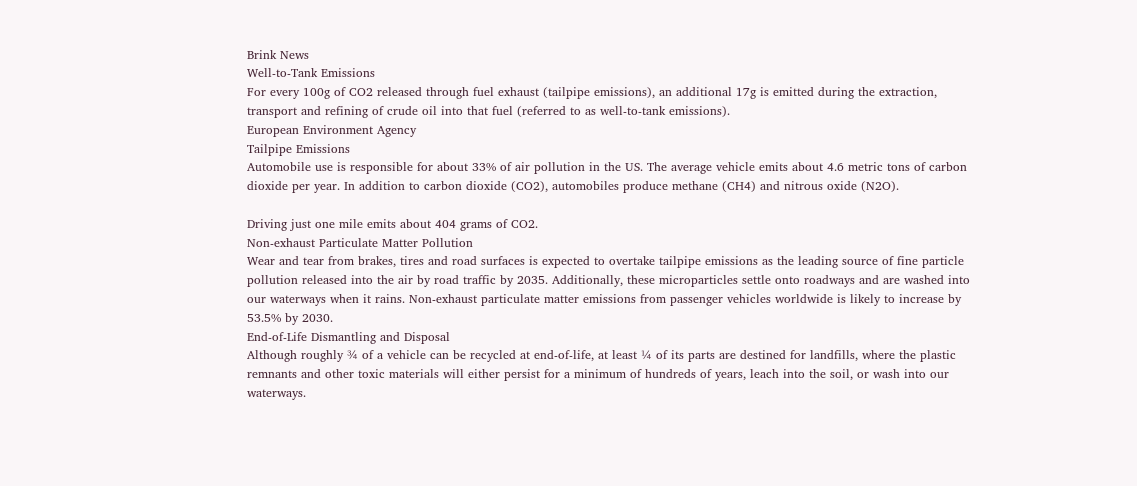Brink News
Well-to-Tank Emissions
For every 100g of CO2 released through fuel exhaust (tailpipe emissions), an additional 17g is emitted during the extraction, transport and refining of crude oil into that fuel (referred to as well-to-tank emissions).
European Environment Agency
Tailpipe Emissions
Automobile use is responsible for about 33% of air pollution in the US. The average vehicle emits about 4.6 metric tons of carbon dioxide per year. In addition to carbon dioxide (CO2), automobiles produce methane (CH4) and nitrous oxide (N2O).

Driving just one mile emits about 404 grams of CO2.
Non-exhaust Particulate Matter Pollution
Wear and tear from brakes, tires and road surfaces is expected to overtake tailpipe emissions as the leading source of fine particle pollution released into the air by road traffic by 2035. Additionally, these microparticles settle onto roadways and are washed into our waterways when it rains. Non-exhaust particulate matter emissions from passenger vehicles worldwide is likely to increase by 53.5% by 2030.
End-of-Life Dismantling and Disposal
Although roughly ¾ of a vehicle can be recycled at end-of-life, at least ¼ of its parts are destined for landfills, where the plastic remnants and other toxic materials will either persist for a minimum of hundreds of years, leach into the soil, or wash into our waterways.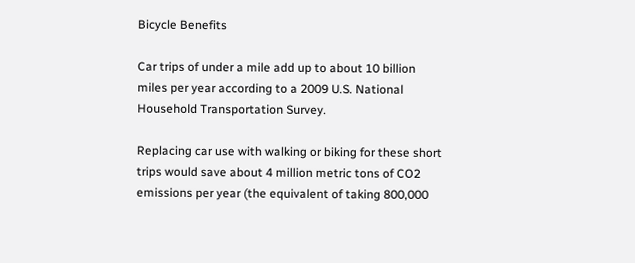Bicycle Benefits

Car trips of under a mile add up to about 10 billion miles per year according to a 2009 U.S. National Household Transportation Survey.

Replacing car use with walking or biking for these short trips would save about 4 million metric tons of CO2 emissions per year (the equivalent of taking 800,000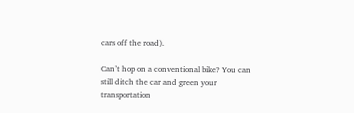cars off the road).

Can’t hop on a conventional bike? You can still ditch the car and green your transportation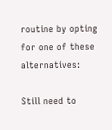routine by opting for one of these alternatives:

Still need to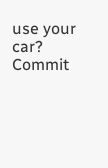use your car? Commit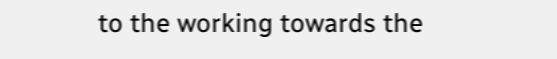to the working towards the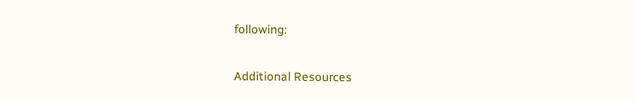following:

Additional Resources